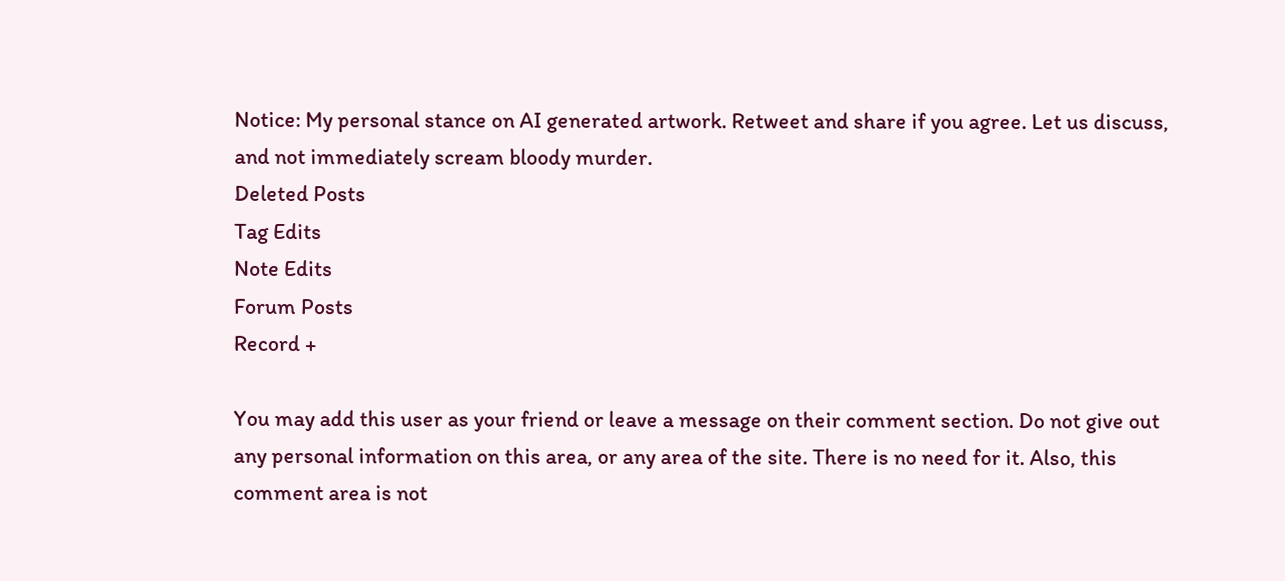Notice: My personal stance on AI generated artwork. Retweet and share if you agree. Let us discuss, and not immediately scream bloody murder.
Deleted Posts
Tag Edits
Note Edits
Forum Posts
Record +

You may add this user as your friend or leave a message on their comment section. Do not give out any personal information on this area, or any area of the site. There is no need for it. Also, this comment area is not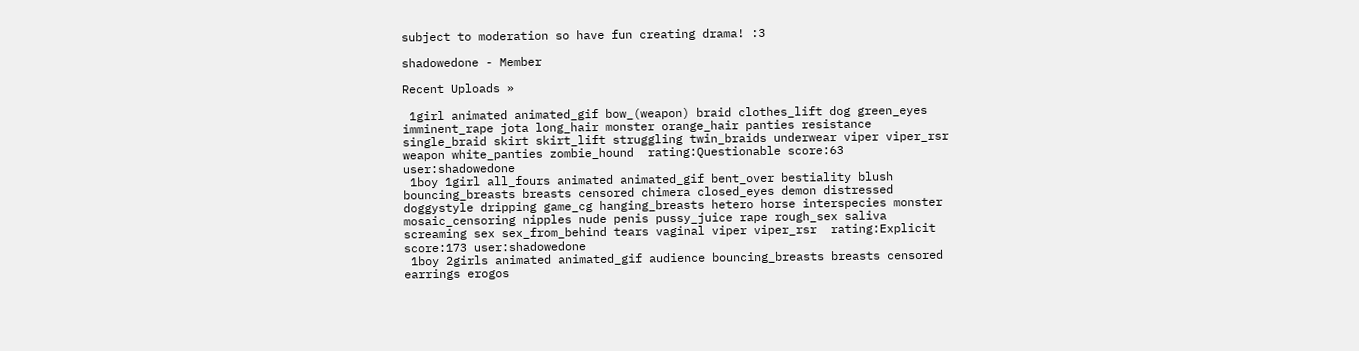subject to moderation so have fun creating drama! :3

shadowedone - Member

Recent Uploads »

 1girl animated animated_gif bow_(weapon) braid clothes_lift dog green_eyes imminent_rape jota long_hair monster orange_hair panties resistance single_braid skirt skirt_lift struggling twin_braids underwear viper viper_rsr weapon white_panties zombie_hound  rating:Questionable score:63 user:shadowedone
 1boy 1girl all_fours animated animated_gif bent_over bestiality blush bouncing_breasts breasts censored chimera closed_eyes demon distressed doggystyle dripping game_cg hanging_breasts hetero horse interspecies monster mosaic_censoring nipples nude penis pussy_juice rape rough_sex saliva screaming sex sex_from_behind tears vaginal viper viper_rsr  rating:Explicit score:173 user:shadowedone
 1boy 2girls animated animated_gif audience bouncing_breasts breasts censored earrings erogos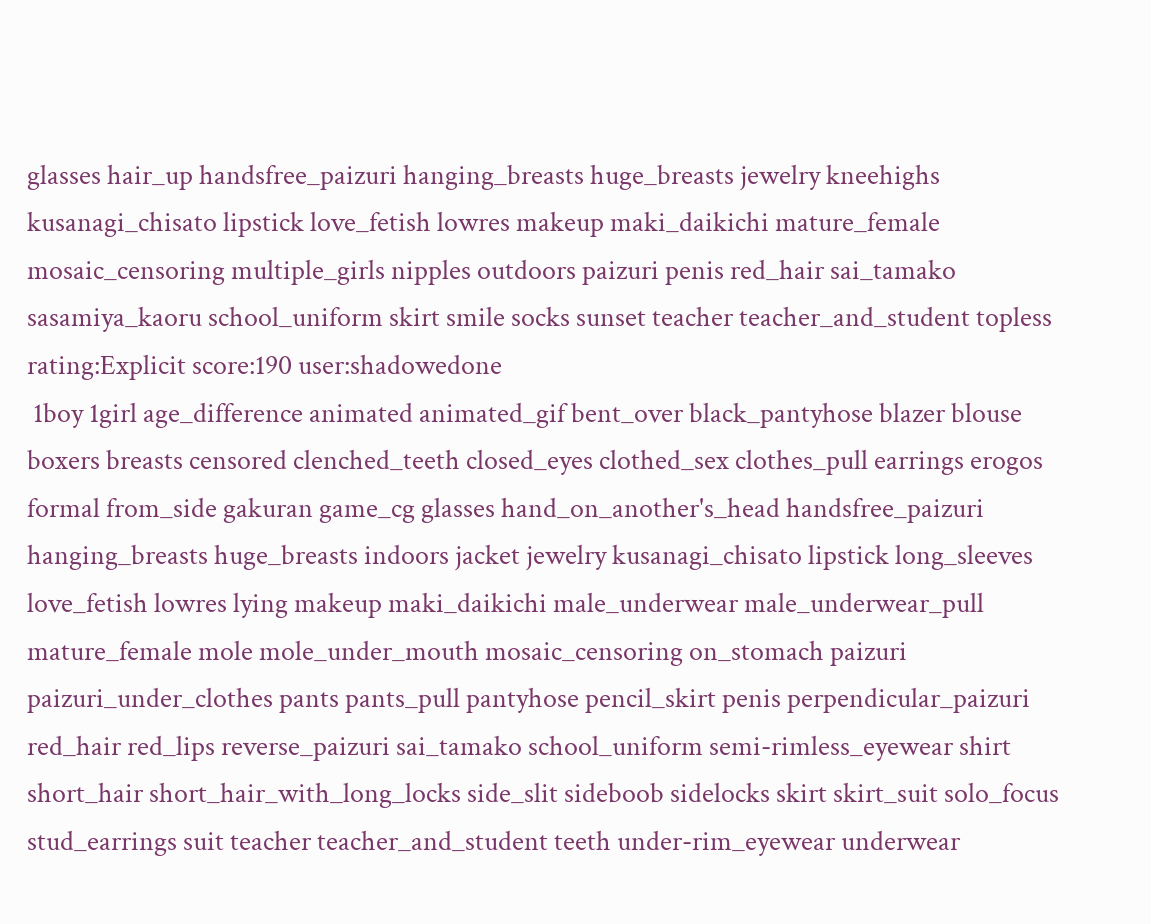glasses hair_up handsfree_paizuri hanging_breasts huge_breasts jewelry kneehighs kusanagi_chisato lipstick love_fetish lowres makeup maki_daikichi mature_female mosaic_censoring multiple_girls nipples outdoors paizuri penis red_hair sai_tamako sasamiya_kaoru school_uniform skirt smile socks sunset teacher teacher_and_student topless  rating:Explicit score:190 user:shadowedone
 1boy 1girl age_difference animated animated_gif bent_over black_pantyhose blazer blouse boxers breasts censored clenched_teeth closed_eyes clothed_sex clothes_pull earrings erogos formal from_side gakuran game_cg glasses hand_on_another's_head handsfree_paizuri hanging_breasts huge_breasts indoors jacket jewelry kusanagi_chisato lipstick long_sleeves love_fetish lowres lying makeup maki_daikichi male_underwear male_underwear_pull mature_female mole mole_under_mouth mosaic_censoring on_stomach paizuri paizuri_under_clothes pants pants_pull pantyhose pencil_skirt penis perpendicular_paizuri red_hair red_lips reverse_paizuri sai_tamako school_uniform semi-rimless_eyewear shirt short_hair short_hair_with_long_locks side_slit sideboob sidelocks skirt skirt_suit solo_focus stud_earrings suit teacher teacher_and_student teeth under-rim_eyewear underwear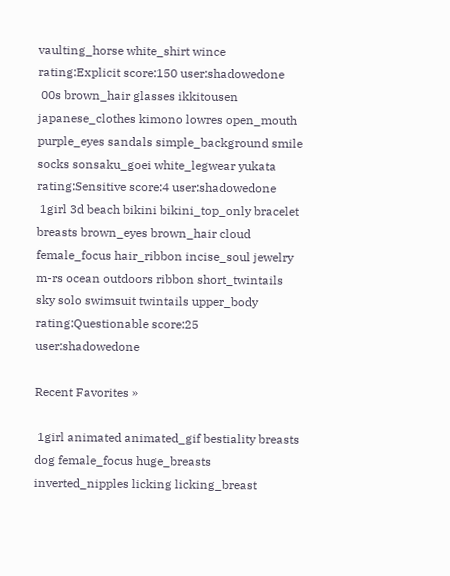vaulting_horse white_shirt wince  rating:Explicit score:150 user:shadowedone
 00s brown_hair glasses ikkitousen japanese_clothes kimono lowres open_mouth purple_eyes sandals simple_background smile socks sonsaku_goei white_legwear yukata  rating:Sensitive score:4 user:shadowedone
 1girl 3d beach bikini bikini_top_only bracelet breasts brown_eyes brown_hair cloud female_focus hair_ribbon incise_soul jewelry m-rs ocean outdoors ribbon short_twintails sky solo swimsuit twintails upper_body  rating:Questionable score:25 user:shadowedone

Recent Favorites »

 1girl animated animated_gif bestiality breasts dog female_focus huge_breasts inverted_nipples licking licking_breast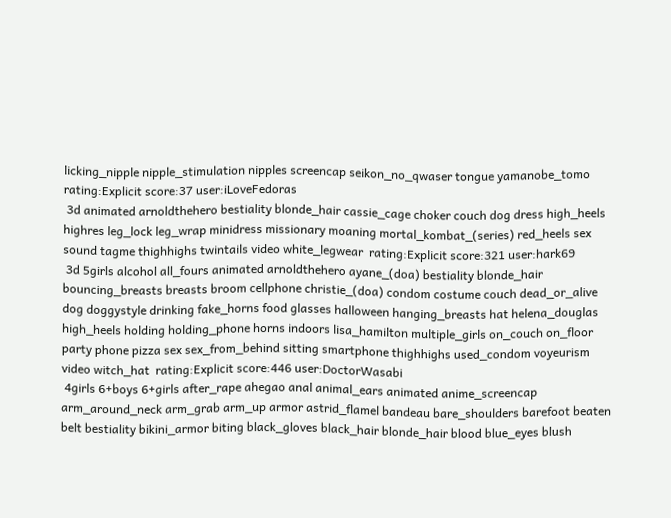licking_nipple nipple_stimulation nipples screencap seikon_no_qwaser tongue yamanobe_tomo  rating:Explicit score:37 user:iLoveFedoras
 3d animated arnoldthehero bestiality blonde_hair cassie_cage choker couch dog dress high_heels highres leg_lock leg_wrap minidress missionary moaning mortal_kombat_(series) red_heels sex sound tagme thighhighs twintails video white_legwear  rating:Explicit score:321 user:hark69
 3d 5girls alcohol all_fours animated arnoldthehero ayane_(doa) bestiality blonde_hair bouncing_breasts breasts broom cellphone christie_(doa) condom costume couch dead_or_alive dog doggystyle drinking fake_horns food glasses halloween hanging_breasts hat helena_douglas high_heels holding holding_phone horns indoors lisa_hamilton multiple_girls on_couch on_floor party phone pizza sex sex_from_behind sitting smartphone thighhighs used_condom voyeurism video witch_hat  rating:Explicit score:446 user:DoctorWasabi
 4girls 6+boys 6+girls after_rape ahegao anal animal_ears animated anime_screencap arm_around_neck arm_grab arm_up armor astrid_flamel bandeau bare_shoulders barefoot beaten belt bestiality bikini_armor biting black_gloves black_hair blonde_hair blood blue_eyes blush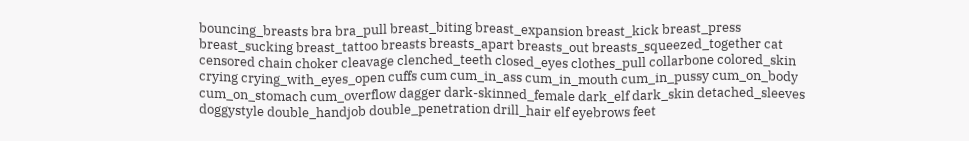bouncing_breasts bra bra_pull breast_biting breast_expansion breast_kick breast_press breast_sucking breast_tattoo breasts breasts_apart breasts_out breasts_squeezed_together cat censored chain choker cleavage clenched_teeth closed_eyes clothes_pull collarbone colored_skin crying crying_with_eyes_open cuffs cum cum_in_ass cum_in_mouth cum_in_pussy cum_on_body cum_on_stomach cum_overflow dagger dark-skinned_female dark_elf dark_skin detached_sleeves doggystyle double_handjob double_penetration drill_hair elf eyebrows feet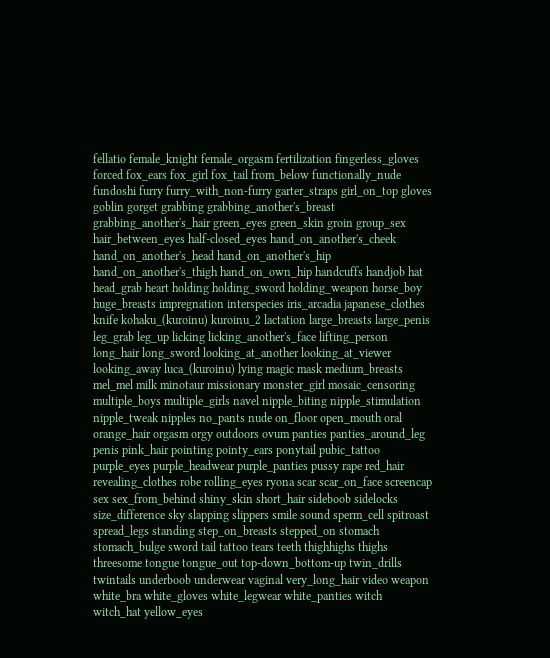fellatio female_knight female_orgasm fertilization fingerless_gloves forced fox_ears fox_girl fox_tail from_below functionally_nude fundoshi furry furry_with_non-furry garter_straps girl_on_top gloves goblin gorget grabbing grabbing_another's_breast grabbing_another's_hair green_eyes green_skin groin group_sex hair_between_eyes half-closed_eyes hand_on_another's_cheek hand_on_another's_head hand_on_another's_hip hand_on_another's_thigh hand_on_own_hip handcuffs handjob hat head_grab heart holding holding_sword holding_weapon horse_boy huge_breasts impregnation interspecies iris_arcadia japanese_clothes knife kohaku_(kuroinu) kuroinu_2 lactation large_breasts large_penis leg_grab leg_up licking licking_another's_face lifting_person long_hair long_sword looking_at_another looking_at_viewer looking_away luca_(kuroinu) lying magic mask medium_breasts mel_mel milk minotaur missionary monster_girl mosaic_censoring multiple_boys multiple_girls navel nipple_biting nipple_stimulation nipple_tweak nipples no_pants nude on_floor open_mouth oral orange_hair orgasm orgy outdoors ovum panties panties_around_leg penis pink_hair pointing pointy_ears ponytail pubic_tattoo purple_eyes purple_headwear purple_panties pussy rape red_hair revealing_clothes robe rolling_eyes ryona scar scar_on_face screencap sex sex_from_behind shiny_skin short_hair sideboob sidelocks size_difference sky slapping slippers smile sound sperm_cell spitroast spread_legs standing step_on_breasts stepped_on stomach stomach_bulge sword tail tattoo tears teeth thighhighs thighs threesome tongue tongue_out top-down_bottom-up twin_drills twintails underboob underwear vaginal very_long_hair video weapon white_bra white_gloves white_legwear white_panties witch witch_hat yellow_eyes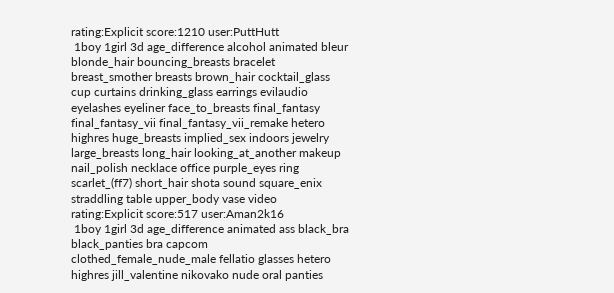rating:Explicit score:1210 user:PuttHutt
 1boy 1girl 3d age_difference alcohol animated bleur blonde_hair bouncing_breasts bracelet breast_smother breasts brown_hair cocktail_glass cup curtains drinking_glass earrings evilaudio eyelashes eyeliner face_to_breasts final_fantasy final_fantasy_vii final_fantasy_vii_remake hetero highres huge_breasts implied_sex indoors jewelry large_breasts long_hair looking_at_another makeup nail_polish necklace office purple_eyes ring scarlet_(ff7) short_hair shota sound square_enix straddling table upper_body vase video  rating:Explicit score:517 user:Aman2k16
 1boy 1girl 3d age_difference animated ass black_bra black_panties bra capcom clothed_female_nude_male fellatio glasses hetero highres jill_valentine nikovako nude oral panties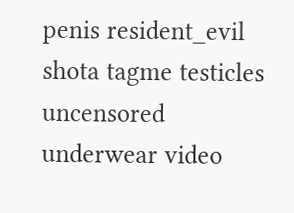penis resident_evil shota tagme testicles uncensored underwear video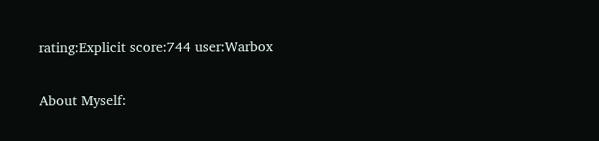rating:Explicit score:744 user:Warbox

About Myself: